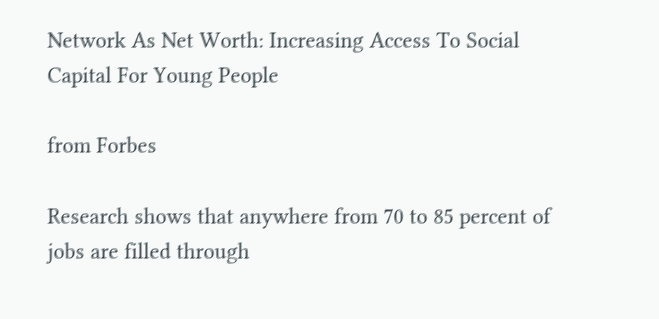Network As Net Worth: Increasing Access To Social Capital For Young People

from Forbes

Research shows that anywhere from 70 to 85 percent of jobs are filled through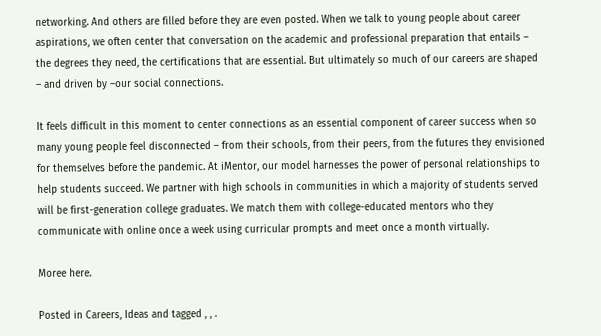networking. And others are filled before they are even posted. When we talk to young people about career aspirations, we often center that conversation on the academic and professional preparation that entails – the degrees they need, the certifications that are essential. But ultimately so much of our careers are shaped – and driven by –our social connections.

It feels difficult in this moment to center connections as an essential component of career success when so many young people feel disconnected – from their schools, from their peers, from the futures they envisioned for themselves before the pandemic. At iMentor, our model harnesses the power of personal relationships to help students succeed. We partner with high schools in communities in which a majority of students served will be first-generation college graduates. We match them with college-educated mentors who they communicate with online once a week using curricular prompts and meet once a month virtually.

Moree here.

Posted in Careers, Ideas and tagged , , .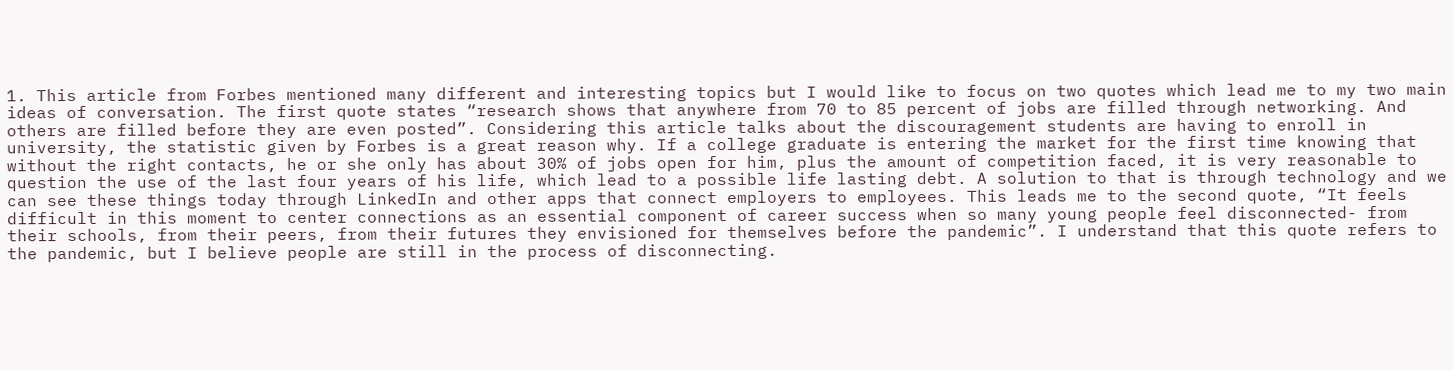1. This article from Forbes mentioned many different and interesting topics but I would like to focus on two quotes which lead me to my two main ideas of conversation. The first quote states “research shows that anywhere from 70 to 85 percent of jobs are filled through networking. And others are filled before they are even posted”. Considering this article talks about the discouragement students are having to enroll in university, the statistic given by Forbes is a great reason why. If a college graduate is entering the market for the first time knowing that without the right contacts, he or she only has about 30% of jobs open for him, plus the amount of competition faced, it is very reasonable to question the use of the last four years of his life, which lead to a possible life lasting debt. A solution to that is through technology and we can see these things today through LinkedIn and other apps that connect employers to employees. This leads me to the second quote, “It feels difficult in this moment to center connections as an essential component of career success when so many young people feel disconnected- from their schools, from their peers, from their futures they envisioned for themselves before the pandemic”. I understand that this quote refers to the pandemic, but I believe people are still in the process of disconnecting.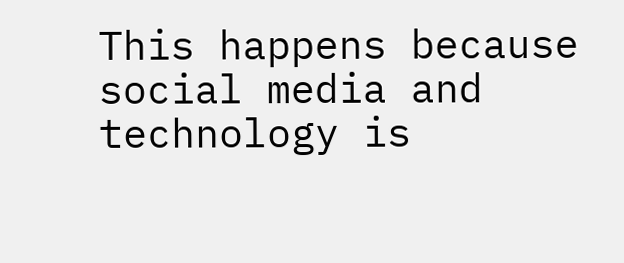This happens because social media and technology is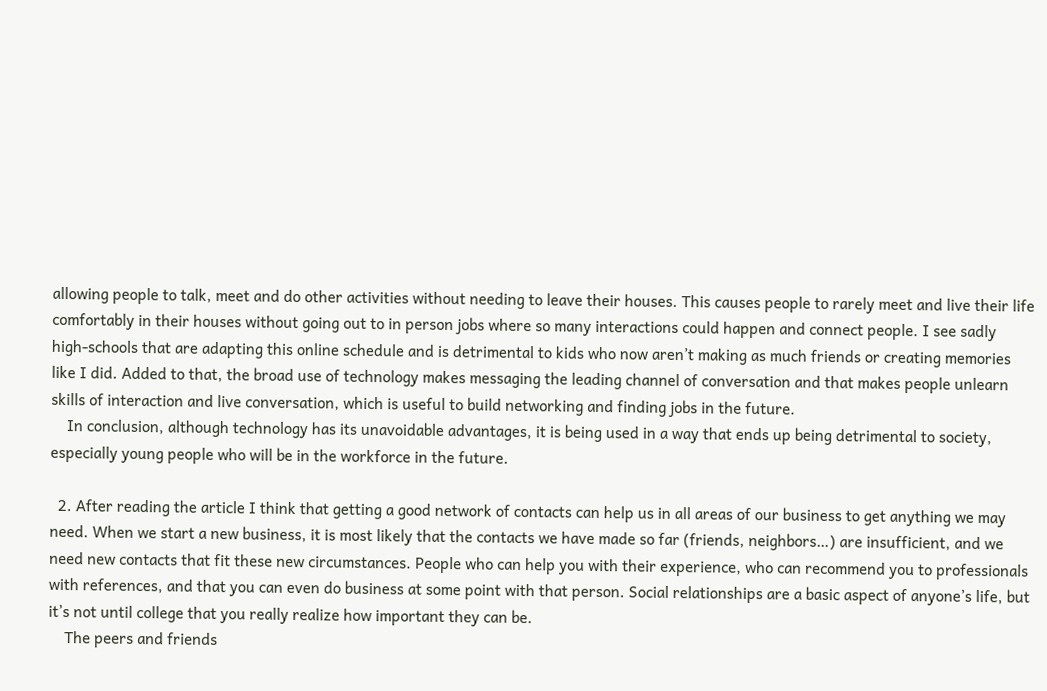allowing people to talk, meet and do other activities without needing to leave their houses. This causes people to rarely meet and live their life comfortably in their houses without going out to in person jobs where so many interactions could happen and connect people. I see sadly high-schools that are adapting this online schedule and is detrimental to kids who now aren’t making as much friends or creating memories like I did. Added to that, the broad use of technology makes messaging the leading channel of conversation and that makes people unlearn skills of interaction and live conversation, which is useful to build networking and finding jobs in the future.
    In conclusion, although technology has its unavoidable advantages, it is being used in a way that ends up being detrimental to society, especially young people who will be in the workforce in the future.

  2. After reading the article I think that getting a good network of contacts can help us in all areas of our business to get anything we may need. When we start a new business, it is most likely that the contacts we have made so far (friends, neighbors…) are insufficient, and we need new contacts that fit these new circumstances. People who can help you with their experience, who can recommend you to professionals with references, and that you can even do business at some point with that person. Social relationships are a basic aspect of anyone’s life, but it’s not until college that you really realize how important they can be.
    The peers and friends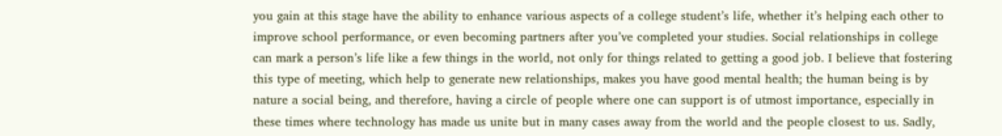you gain at this stage have the ability to enhance various aspects of a college student’s life, whether it’s helping each other to improve school performance, or even becoming partners after you’ve completed your studies. Social relationships in college can mark a person’s life like a few things in the world, not only for things related to getting a good job. I believe that fostering this type of meeting, which help to generate new relationships, makes you have good mental health; the human being is by nature a social being, and therefore, having a circle of people where one can support is of utmost importance, especially in these times where technology has made us unite but in many cases away from the world and the people closest to us. Sadly,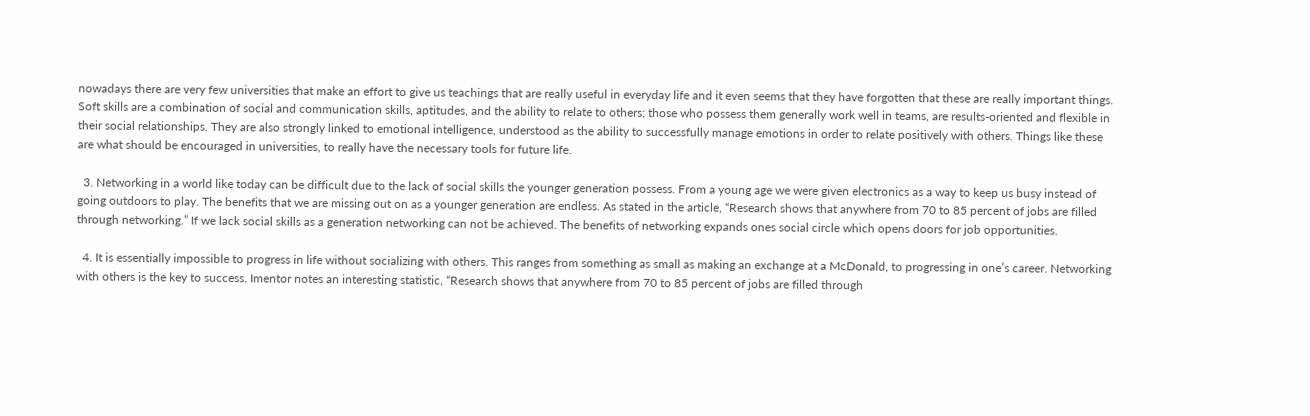nowadays there are very few universities that make an effort to give us teachings that are really useful in everyday life and it even seems that they have forgotten that these are really important things. Soft skills are a combination of social and communication skills, aptitudes, and the ability to relate to others; those who possess them generally work well in teams, are results-oriented and flexible in their social relationships. They are also strongly linked to emotional intelligence, understood as the ability to successfully manage emotions in order to relate positively with others. Things like these are what should be encouraged in universities, to really have the necessary tools for future life.

  3. Networking in a world like today can be difficult due to the lack of social skills the younger generation possess. From a young age we were given electronics as a way to keep us busy instead of going outdoors to play. The benefits that we are missing out on as a younger generation are endless. As stated in the article, “Research shows that anywhere from 70 to 85 percent of jobs are filled through networking.” If we lack social skills as a generation networking can not be achieved. The benefits of networking expands ones social circle which opens doors for job opportunities.

  4. It is essentially impossible to progress in life without socializing with others. This ranges from something as small as making an exchange at a McDonald, to progressing in one’s career. Networking with others is the key to success. Imentor notes an interesting statistic, “Research shows that anywhere from 70 to 85 percent of jobs are filled through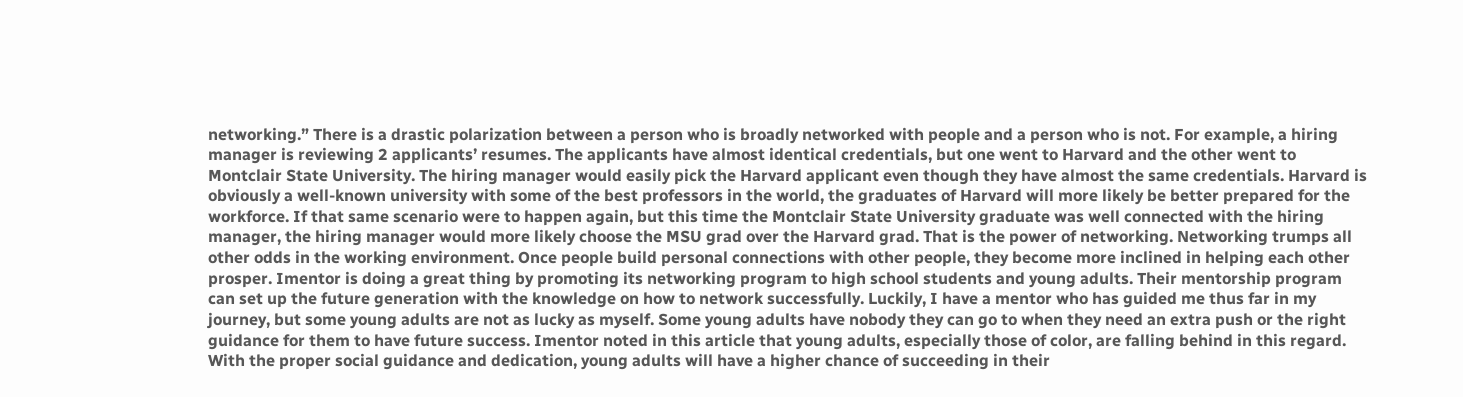networking.” There is a drastic polarization between a person who is broadly networked with people and a person who is not. For example, a hiring manager is reviewing 2 applicants’ resumes. The applicants have almost identical credentials, but one went to Harvard and the other went to Montclair State University. The hiring manager would easily pick the Harvard applicant even though they have almost the same credentials. Harvard is obviously a well-known university with some of the best professors in the world, the graduates of Harvard will more likely be better prepared for the workforce. If that same scenario were to happen again, but this time the Montclair State University graduate was well connected with the hiring manager, the hiring manager would more likely choose the MSU grad over the Harvard grad. That is the power of networking. Networking trumps all other odds in the working environment. Once people build personal connections with other people, they become more inclined in helping each other prosper. Imentor is doing a great thing by promoting its networking program to high school students and young adults. Their mentorship program can set up the future generation with the knowledge on how to network successfully. Luckily, I have a mentor who has guided me thus far in my journey, but some young adults are not as lucky as myself. Some young adults have nobody they can go to when they need an extra push or the right guidance for them to have future success. Imentor noted in this article that young adults, especially those of color, are falling behind in this regard. With the proper social guidance and dedication, young adults will have a higher chance of succeeding in their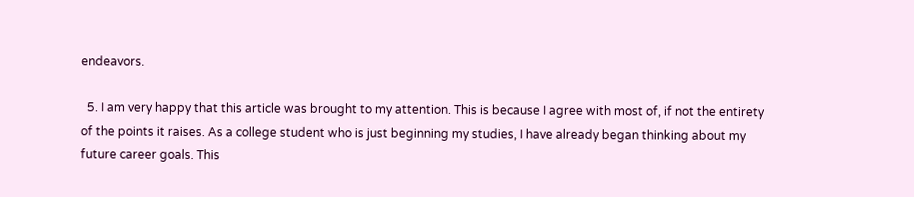endeavors.

  5. I am very happy that this article was brought to my attention. This is because I agree with most of, if not the entirety of the points it raises. As a college student who is just beginning my studies, I have already began thinking about my future career goals. This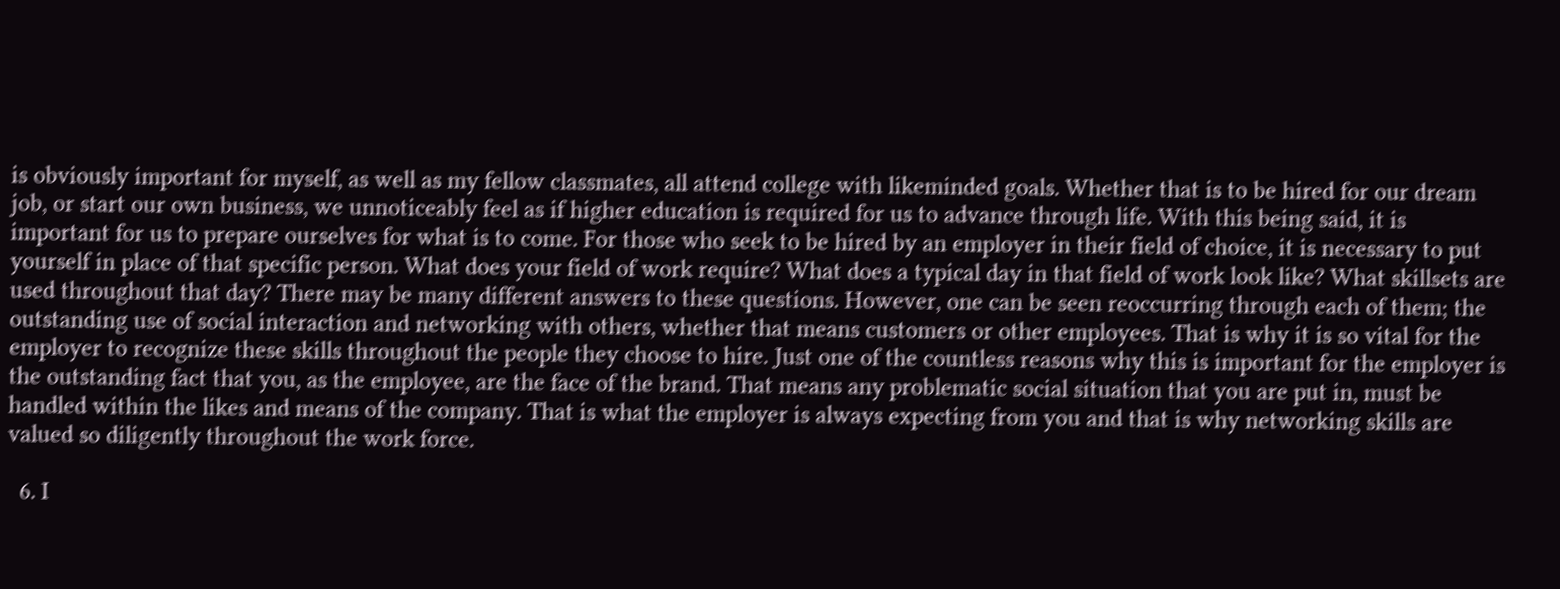is obviously important for myself, as well as my fellow classmates, all attend college with likeminded goals. Whether that is to be hired for our dream job, or start our own business, we unnoticeably feel as if higher education is required for us to advance through life. With this being said, it is important for us to prepare ourselves for what is to come. For those who seek to be hired by an employer in their field of choice, it is necessary to put yourself in place of that specific person. What does your field of work require? What does a typical day in that field of work look like? What skillsets are used throughout that day? There may be many different answers to these questions. However, one can be seen reoccurring through each of them; the outstanding use of social interaction and networking with others, whether that means customers or other employees. That is why it is so vital for the employer to recognize these skills throughout the people they choose to hire. Just one of the countless reasons why this is important for the employer is the outstanding fact that you, as the employee, are the face of the brand. That means any problematic social situation that you are put in, must be handled within the likes and means of the company. That is what the employer is always expecting from you and that is why networking skills are valued so diligently throughout the work force.

  6. I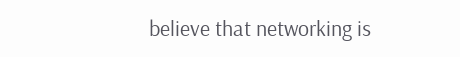believe that networking is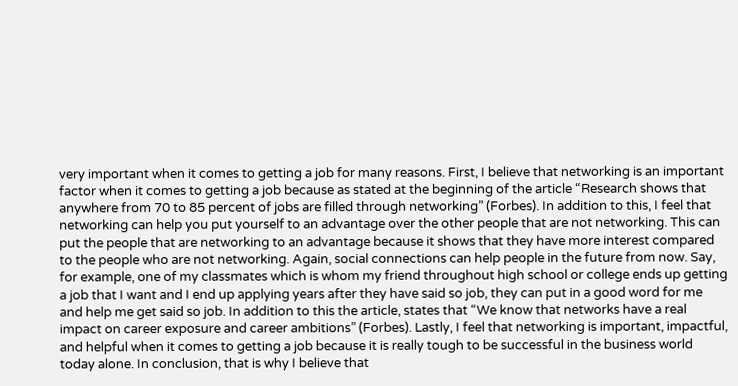very important when it comes to getting a job for many reasons. First, I believe that networking is an important factor when it comes to getting a job because as stated at the beginning of the article “Research shows that anywhere from 70 to 85 percent of jobs are filled through networking” (Forbes). In addition to this, I feel that networking can help you put yourself to an advantage over the other people that are not networking. This can put the people that are networking to an advantage because it shows that they have more interest compared to the people who are not networking. Again, social connections can help people in the future from now. Say, for example, one of my classmates which is whom my friend throughout high school or college ends up getting a job that I want and I end up applying years after they have said so job, they can put in a good word for me and help me get said so job. In addition to this the article, states that “We know that networks have a real impact on career exposure and career ambitions” (Forbes). Lastly, I feel that networking is important, impactful, and helpful when it comes to getting a job because it is really tough to be successful in the business world today alone. In conclusion, that is why I believe that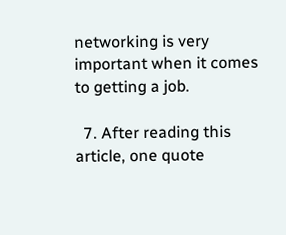networking is very important when it comes to getting a job.

  7. After reading this article, one quote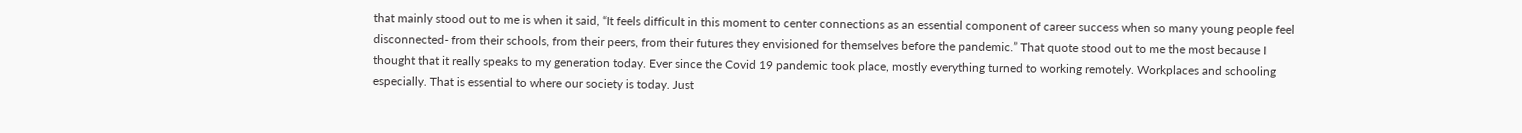that mainly stood out to me is when it said, “It feels difficult in this moment to center connections as an essential component of career success when so many young people feel disconnected- from their schools, from their peers, from their futures they envisioned for themselves before the pandemic.” That quote stood out to me the most because I thought that it really speaks to my generation today. Ever since the Covid 19 pandemic took place, mostly everything turned to working remotely. Workplaces and schooling especially. That is essential to where our society is today. Just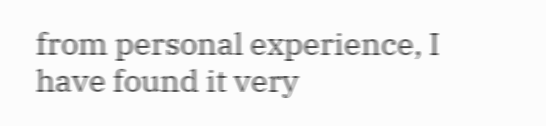from personal experience, I have found it very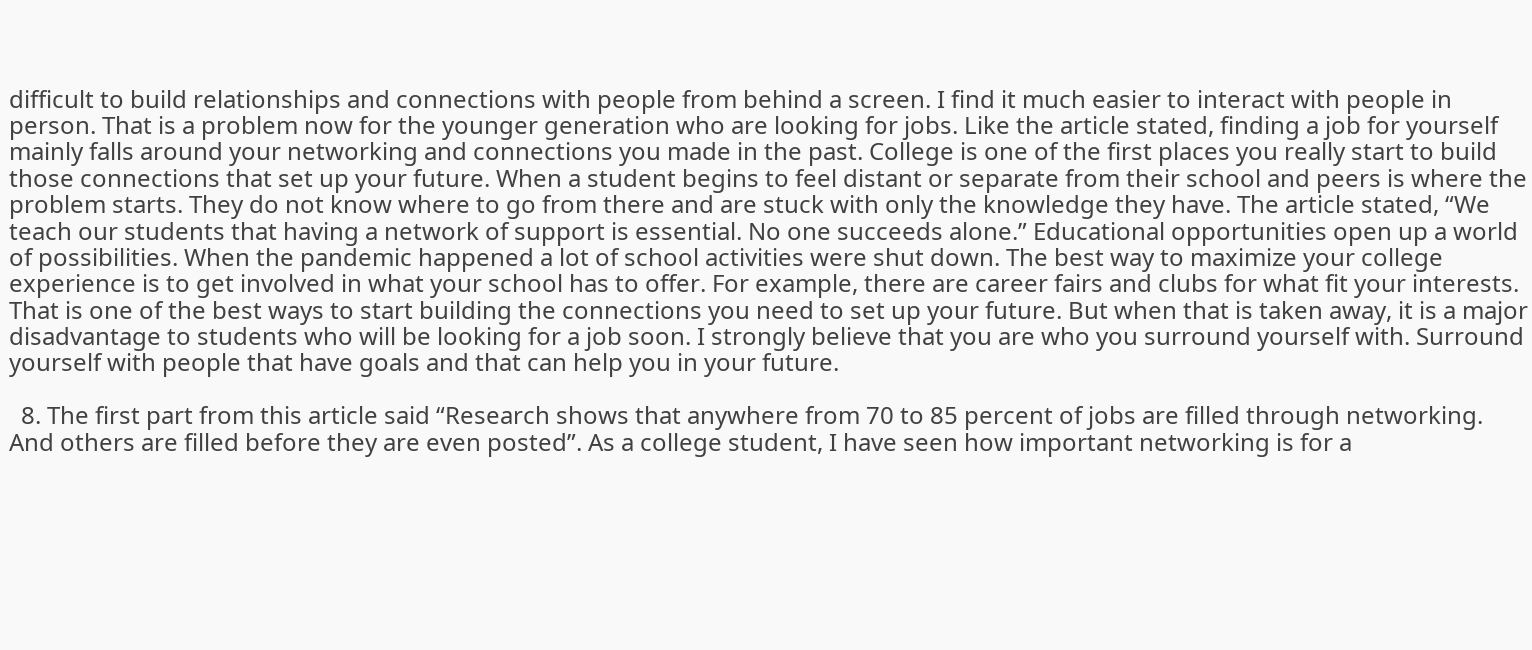difficult to build relationships and connections with people from behind a screen. I find it much easier to interact with people in person. That is a problem now for the younger generation who are looking for jobs. Like the article stated, finding a job for yourself mainly falls around your networking and connections you made in the past. College is one of the first places you really start to build those connections that set up your future. When a student begins to feel distant or separate from their school and peers is where the problem starts. They do not know where to go from there and are stuck with only the knowledge they have. The article stated, “We teach our students that having a network of support is essential. No one succeeds alone.” Educational opportunities open up a world of possibilities. When the pandemic happened a lot of school activities were shut down. The best way to maximize your college experience is to get involved in what your school has to offer. For example, there are career fairs and clubs for what fit your interests. That is one of the best ways to start building the connections you need to set up your future. But when that is taken away, it is a major disadvantage to students who will be looking for a job soon. I strongly believe that you are who you surround yourself with. Surround yourself with people that have goals and that can help you in your future.

  8. The first part from this article said “Research shows that anywhere from 70 to 85 percent of jobs are filled through networking. And others are filled before they are even posted”. As a college student, I have seen how important networking is for a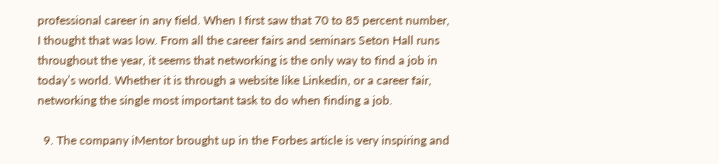professional career in any field. When I first saw that 70 to 85 percent number, I thought that was low. From all the career fairs and seminars Seton Hall runs throughout the year, it seems that networking is the only way to find a job in today’s world. Whether it is through a website like Linkedin, or a career fair, networking the single most important task to do when finding a job.

  9. The company iMentor brought up in the Forbes article is very inspiring and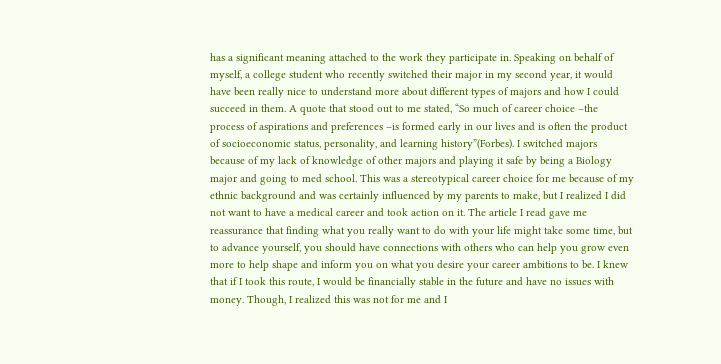has a significant meaning attached to the work they participate in. Speaking on behalf of myself, a college student who recently switched their major in my second year, it would have been really nice to understand more about different types of majors and how I could succeed in them. A quote that stood out to me stated, “So much of career choice –the process of aspirations and preferences –is formed early in our lives and is often the product of socioeconomic status, personality, and learning history”(Forbes). I switched majors because of my lack of knowledge of other majors and playing it safe by being a Biology major and going to med school. This was a stereotypical career choice for me because of my ethnic background and was certainly influenced by my parents to make, but I realized I did not want to have a medical career and took action on it. The article I read gave me reassurance that finding what you really want to do with your life might take some time, but to advance yourself, you should have connections with others who can help you grow even more to help shape and inform you on what you desire your career ambitions to be. I knew that if I took this route, I would be financially stable in the future and have no issues with money. Though, I realized this was not for me and I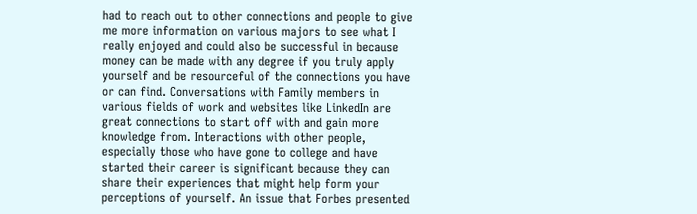had to reach out to other connections and people to give me more information on various majors to see what I really enjoyed and could also be successful in because money can be made with any degree if you truly apply yourself and be resourceful of the connections you have or can find. Conversations with Family members in various fields of work and websites like LinkedIn are great connections to start off with and gain more knowledge from. Interactions with other people, especially those who have gone to college and have started their career is significant because they can share their experiences that might help form your perceptions of yourself. An issue that Forbes presented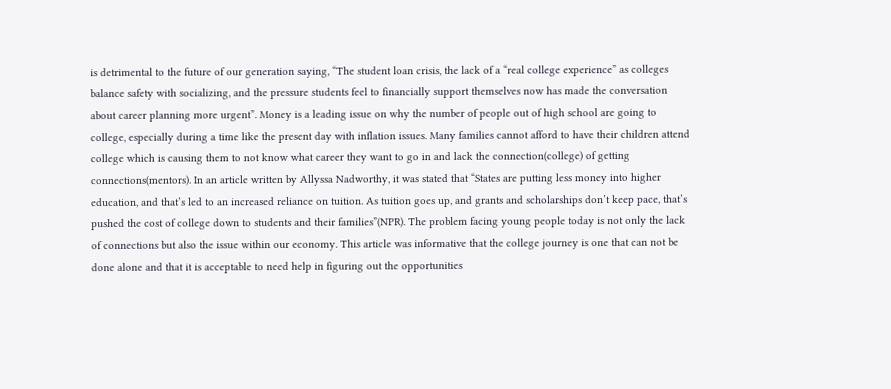is detrimental to the future of our generation saying, “The student loan crisis, the lack of a “real college experience” as colleges balance safety with socializing, and the pressure students feel to financially support themselves now has made the conversation about career planning more urgent”. Money is a leading issue on why the number of people out of high school are going to college, especially during a time like the present day with inflation issues. Many families cannot afford to have their children attend college which is causing them to not know what career they want to go in and lack the connection(college) of getting connections(mentors). In an article written by Allyssa Nadworthy, it was stated that “States are putting less money into higher education, and that’s led to an increased reliance on tuition. As tuition goes up, and grants and scholarships don’t keep pace, that’s pushed the cost of college down to students and their families”(NPR). The problem facing young people today is not only the lack of connections but also the issue within our economy. This article was informative that the college journey is one that can not be done alone and that it is acceptable to need help in figuring out the opportunities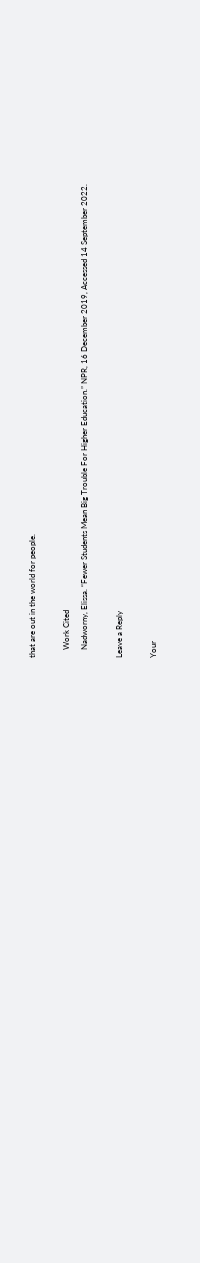that are out in the world for people.

    Work Cited
    Nadworny, Elissa. “Fewer Students Mean Big Trouble For Higher Education.” NPR, 16 December 2019, Accessed 14 September 2022.

Leave a Reply

Your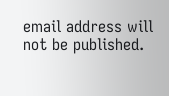email address will not be published.